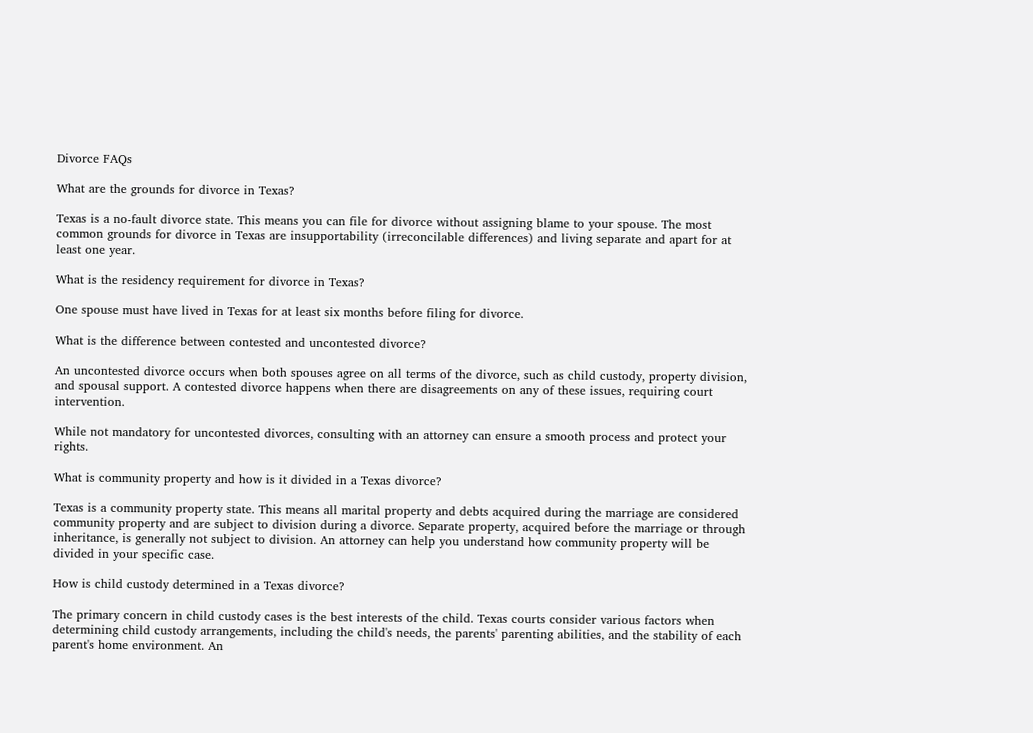Divorce FAQs

What are the grounds for divorce in Texas?

Texas is a no-fault divorce state. This means you can file for divorce without assigning blame to your spouse. The most common grounds for divorce in Texas are insupportability (irreconcilable differences) and living separate and apart for at least one year.

What is the residency requirement for divorce in Texas?

One spouse must have lived in Texas for at least six months before filing for divorce.

What is the difference between contested and uncontested divorce?

An uncontested divorce occurs when both spouses agree on all terms of the divorce, such as child custody, property division, and spousal support. A contested divorce happens when there are disagreements on any of these issues, requiring court intervention.

While not mandatory for uncontested divorces, consulting with an attorney can ensure a smooth process and protect your rights.

What is community property and how is it divided in a Texas divorce?

Texas is a community property state. This means all marital property and debts acquired during the marriage are considered community property and are subject to division during a divorce. Separate property, acquired before the marriage or through inheritance, is generally not subject to division. An attorney can help you understand how community property will be divided in your specific case.

How is child custody determined in a Texas divorce?

The primary concern in child custody cases is the best interests of the child. Texas courts consider various factors when determining child custody arrangements, including the child's needs, the parents' parenting abilities, and the stability of each parent's home environment. An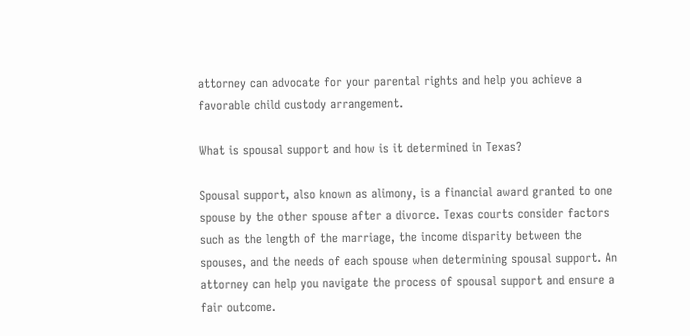attorney can advocate for your parental rights and help you achieve a favorable child custody arrangement.

What is spousal support and how is it determined in Texas?

Spousal support, also known as alimony, is a financial award granted to one spouse by the other spouse after a divorce. Texas courts consider factors such as the length of the marriage, the income disparity between the spouses, and the needs of each spouse when determining spousal support. An attorney can help you navigate the process of spousal support and ensure a fair outcome.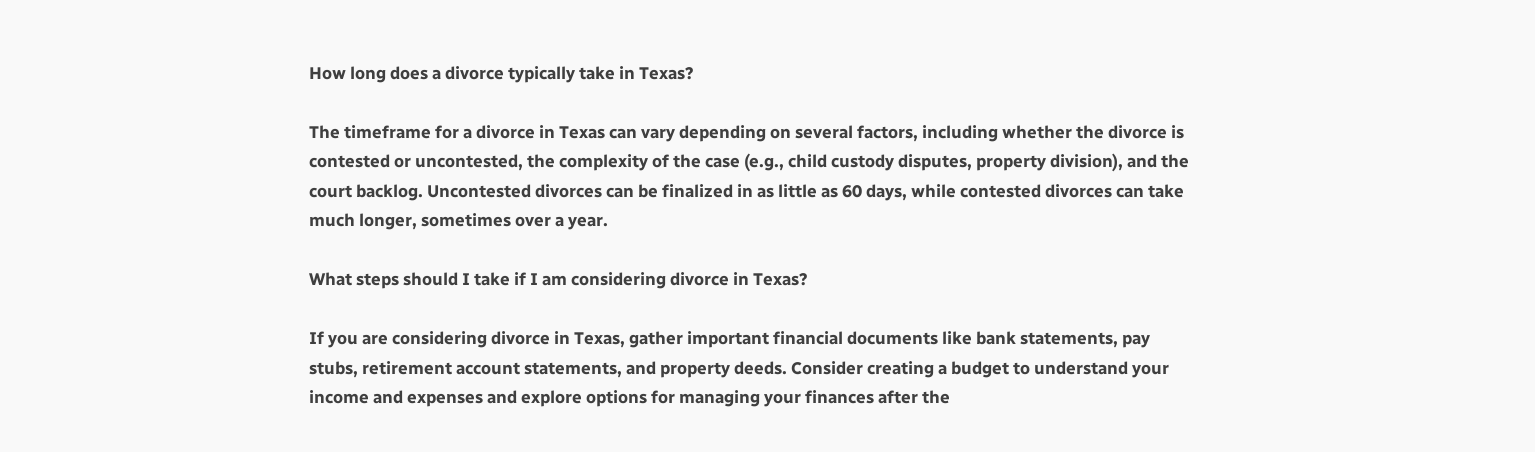How long does a divorce typically take in Texas?

The timeframe for a divorce in Texas can vary depending on several factors, including whether the divorce is contested or uncontested, the complexity of the case (e.g., child custody disputes, property division), and the court backlog. Uncontested divorces can be finalized in as little as 60 days, while contested divorces can take much longer, sometimes over a year.

What steps should I take if I am considering divorce in Texas?

If you are considering divorce in Texas, gather important financial documents like bank statements, pay stubs, retirement account statements, and property deeds. Consider creating a budget to understand your income and expenses and explore options for managing your finances after the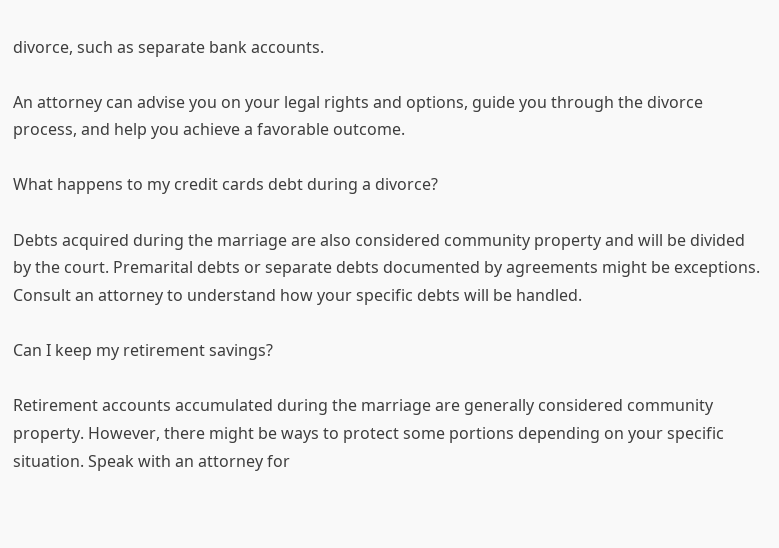divorce, such as separate bank accounts.

An attorney can advise you on your legal rights and options, guide you through the divorce process, and help you achieve a favorable outcome.

What happens to my credit cards debt during a divorce?

Debts acquired during the marriage are also considered community property and will be divided by the court. Premarital debts or separate debts documented by agreements might be exceptions. Consult an attorney to understand how your specific debts will be handled.

Can I keep my retirement savings?

Retirement accounts accumulated during the marriage are generally considered community property. However, there might be ways to protect some portions depending on your specific situation. Speak with an attorney for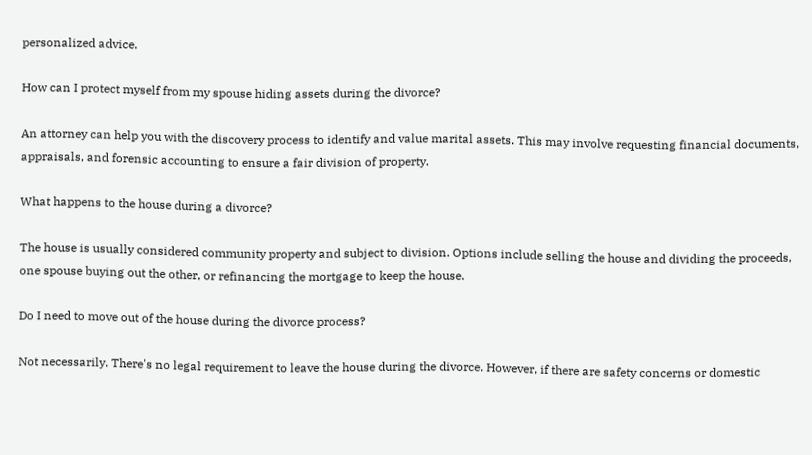personalized advice.

How can I protect myself from my spouse hiding assets during the divorce?

An attorney can help you with the discovery process to identify and value marital assets. This may involve requesting financial documents, appraisals, and forensic accounting to ensure a fair division of property.

What happens to the house during a divorce?

The house is usually considered community property and subject to division. Options include selling the house and dividing the proceeds, one spouse buying out the other, or refinancing the mortgage to keep the house.

Do I need to move out of the house during the divorce process?

Not necessarily. There's no legal requirement to leave the house during the divorce. However, if there are safety concerns or domestic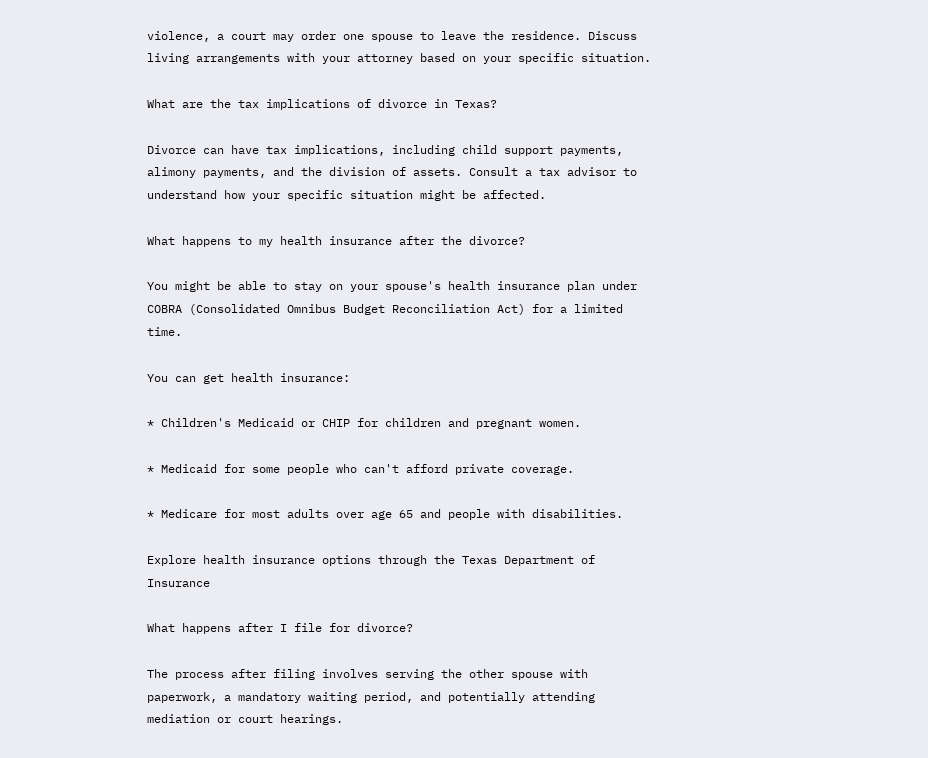violence, a court may order one spouse to leave the residence. Discuss living arrangements with your attorney based on your specific situation.

What are the tax implications of divorce in Texas?

Divorce can have tax implications, including child support payments, alimony payments, and the division of assets. Consult a tax advisor to understand how your specific situation might be affected.

What happens to my health insurance after the divorce?

You might be able to stay on your spouse's health insurance plan under COBRA (Consolidated Omnibus Budget Reconciliation Act) for a limited time.

You can get health insurance:

* Children's Medicaid or CHIP for children and pregnant women.

* Medicaid for some people who can't afford private coverage.

* Medicare for most adults over age 65 and people with disabilities.

Explore health insurance options through the Texas Department of Insurance

What happens after I file for divorce?

The process after filing involves serving the other spouse with paperwork, a mandatory waiting period, and potentially attending mediation or court hearings.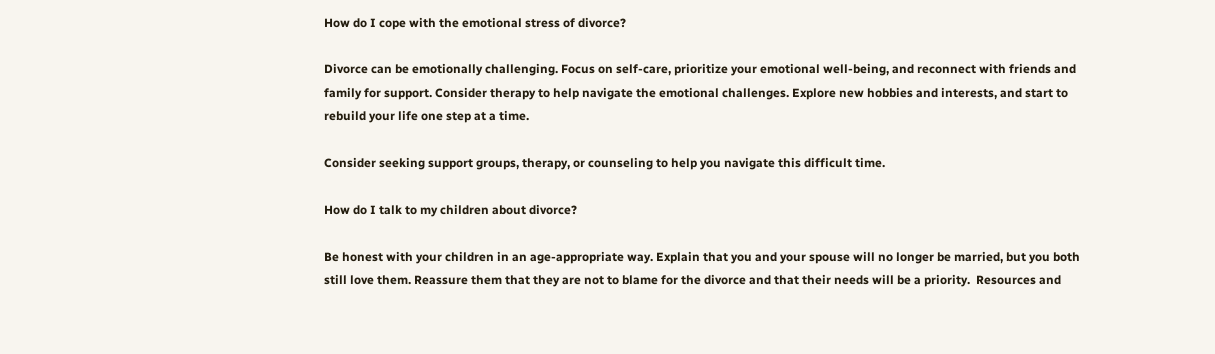How do I cope with the emotional stress of divorce?

Divorce can be emotionally challenging. Focus on self-care, prioritize your emotional well-being, and reconnect with friends and family for support. Consider therapy to help navigate the emotional challenges. Explore new hobbies and interests, and start to rebuild your life one step at a time.

Consider seeking support groups, therapy, or counseling to help you navigate this difficult time.

How do I talk to my children about divorce?

Be honest with your children in an age-appropriate way. Explain that you and your spouse will no longer be married, but you both still love them. Reassure them that they are not to blame for the divorce and that their needs will be a priority.  Resources and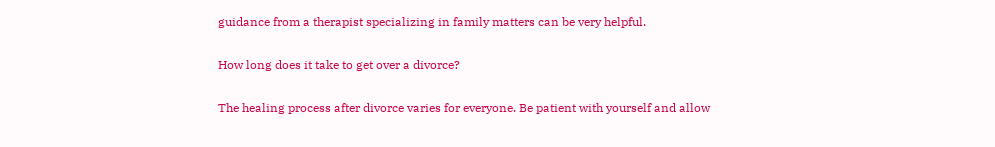guidance from a therapist specializing in family matters can be very helpful.

How long does it take to get over a divorce?

The healing process after divorce varies for everyone. Be patient with yourself and allow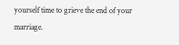yourself time to grieve the end of your marriage.